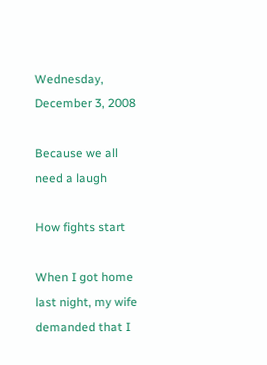Wednesday, December 3, 2008

Because we all need a laugh

How fights start

When I got home last night, my wife demanded that I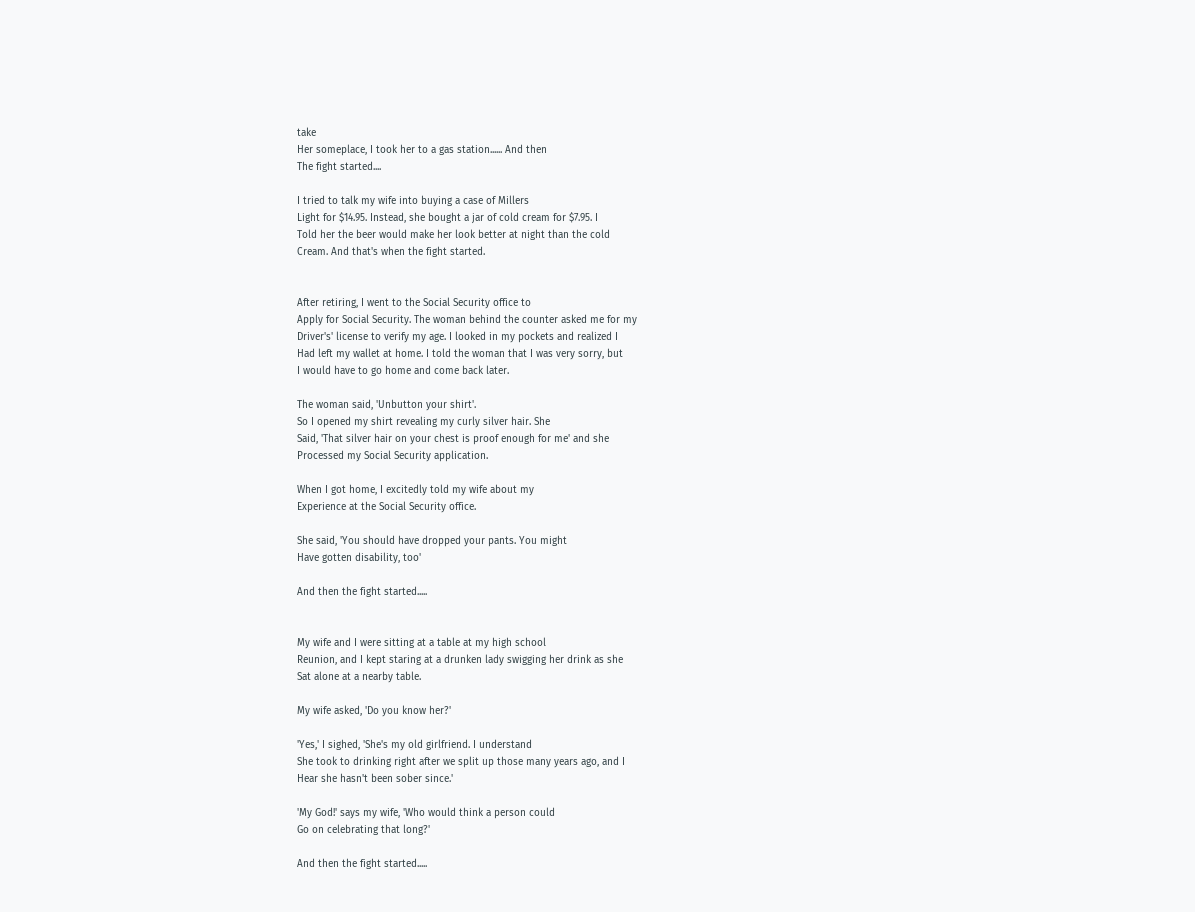take
Her someplace, I took her to a gas station...... And then
The fight started....

I tried to talk my wife into buying a case of Millers
Light for $14.95. Instead, she bought a jar of cold cream for $7.95. I
Told her the beer would make her look better at night than the cold
Cream. And that's when the fight started.


After retiring, I went to the Social Security office to
Apply for Social Security. The woman behind the counter asked me for my
Driver's' license to verify my age. I looked in my pockets and realized I
Had left my wallet at home. I told the woman that I was very sorry, but
I would have to go home and come back later.

The woman said, 'Unbutton your shirt'.
So I opened my shirt revealing my curly silver hair. She
Said, 'That silver hair on your chest is proof enough for me' and she
Processed my Social Security application.

When I got home, I excitedly told my wife about my
Experience at the Social Security office.

She said, 'You should have dropped your pants. You might
Have gotten disability, too'

And then the fight started.....


My wife and I were sitting at a table at my high school
Reunion, and I kept staring at a drunken lady swigging her drink as she
Sat alone at a nearby table.

My wife asked, 'Do you know her?'

'Yes,' I sighed, 'She's my old girlfriend. I understand
She took to drinking right after we split up those many years ago, and I
Hear she hasn't been sober since.'

'My God!' says my wife, 'Who would think a person could
Go on celebrating that long?'

And then the fight started.....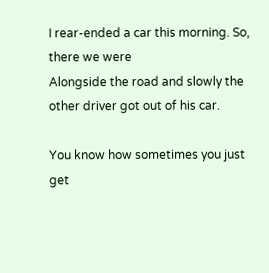I rear-ended a car this morning. So, there we were
Alongside the road and slowly the other driver got out of his car.

You know how sometimes you just get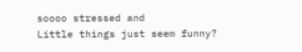soooo stressed and
Little things just seem funny?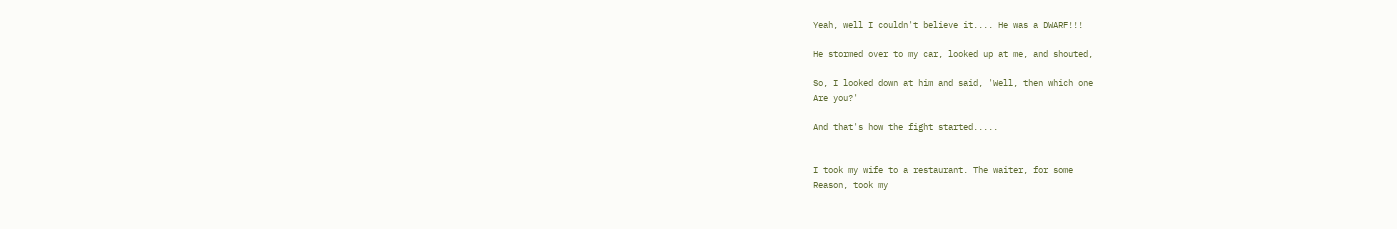Yeah, well I couldn't believe it.... He was a DWARF!!!

He stormed over to my car, looked up at me, and shouted,

So, I looked down at him and said, 'Well, then which one
Are you?'

And that's how the fight started.....


I took my wife to a restaurant. The waiter, for some
Reason, took my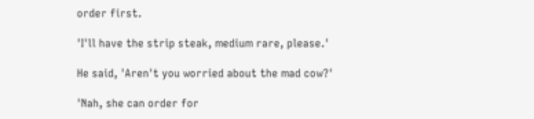order first.

'I'll have the strip steak, medium rare, please.'

He said, 'Aren't you worried about the mad cow?'

'Nah, she can order for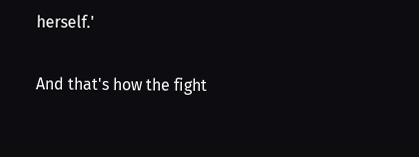herself.'

And that's how the fight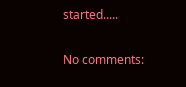started.....

No comments: